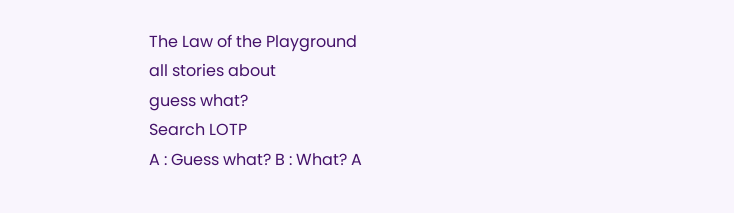The Law of the Playground
all stories about
guess what?
Search LOTP
A : Guess what? B : What? A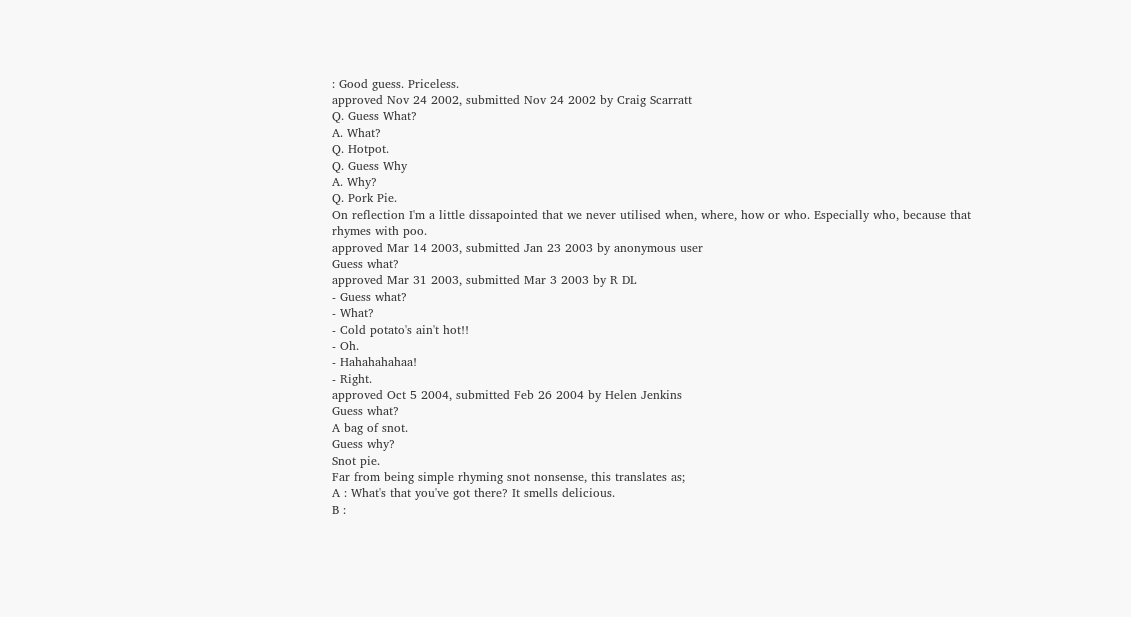: Good guess. Priceless.
approved Nov 24 2002, submitted Nov 24 2002 by Craig Scarratt
Q. Guess What?
A. What?
Q. Hotpot.
Q. Guess Why
A. Why?
Q. Pork Pie.
On reflection I'm a little dissapointed that we never utilised when, where, how or who. Especially who, because that rhymes with poo.
approved Mar 14 2003, submitted Jan 23 2003 by anonymous user
Guess what?
approved Mar 31 2003, submitted Mar 3 2003 by R DL
- Guess what?
- What?
- Cold potato's ain't hot!!
- Oh.
- Hahahahahaa!
- Right.
approved Oct 5 2004, submitted Feb 26 2004 by Helen Jenkins
Guess what?
A bag of snot.
Guess why?
Snot pie.
Far from being simple rhyming snot nonsense, this translates as;
A : What's that you've got there? It smells delicious.
B :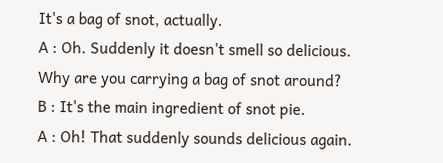It's a bag of snot, actually.
A : Oh. Suddenly it doesn't smell so delicious. Why are you carrying a bag of snot around?
B : It's the main ingredient of snot pie.
A : Oh! That suddenly sounds delicious again.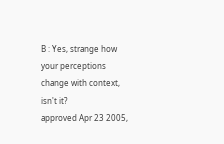B : Yes, strange how your perceptions change with context, isn't it?
approved Apr 23 2005,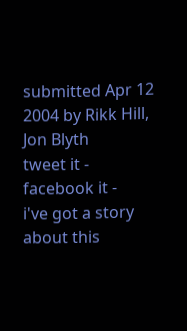submitted Apr 12 2004 by Rikk Hill, Jon Blyth
tweet it - facebook it -
i've got a story about this